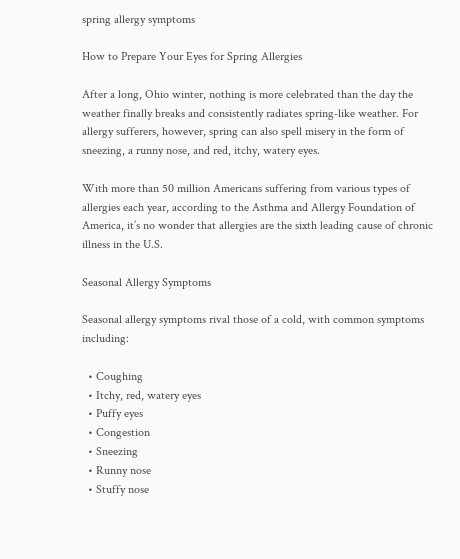spring allergy symptoms

How to Prepare Your Eyes for Spring Allergies

After a long, Ohio winter, nothing is more celebrated than the day the weather finally breaks and consistently radiates spring-like weather. For allergy sufferers, however, spring can also spell misery in the form of sneezing, a runny nose, and red, itchy, watery eyes.

With more than 50 million Americans suffering from various types of allergies each year, according to the Asthma and Allergy Foundation of America, it’s no wonder that allergies are the sixth leading cause of chronic illness in the U.S.

Seasonal Allergy Symptoms

Seasonal allergy symptoms rival those of a cold, with common symptoms including:

  • Coughing
  • Itchy, red, watery eyes
  • Puffy eyes
  • Congestion
  • Sneezing
  • Runny nose
  • Stuffy nose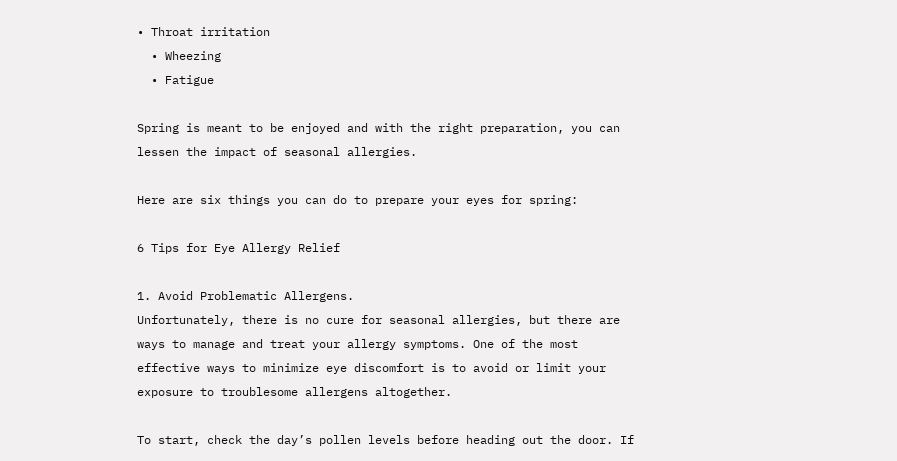• Throat irritation
  • Wheezing
  • Fatigue

Spring is meant to be enjoyed and with the right preparation, you can lessen the impact of seasonal allergies.

Here are six things you can do to prepare your eyes for spring:

6 Tips for Eye Allergy Relief

1. Avoid Problematic Allergens.
Unfortunately, there is no cure for seasonal allergies, but there are ways to manage and treat your allergy symptoms. One of the most effective ways to minimize eye discomfort is to avoid or limit your exposure to troublesome allergens altogether.

To start, check the day’s pollen levels before heading out the door. If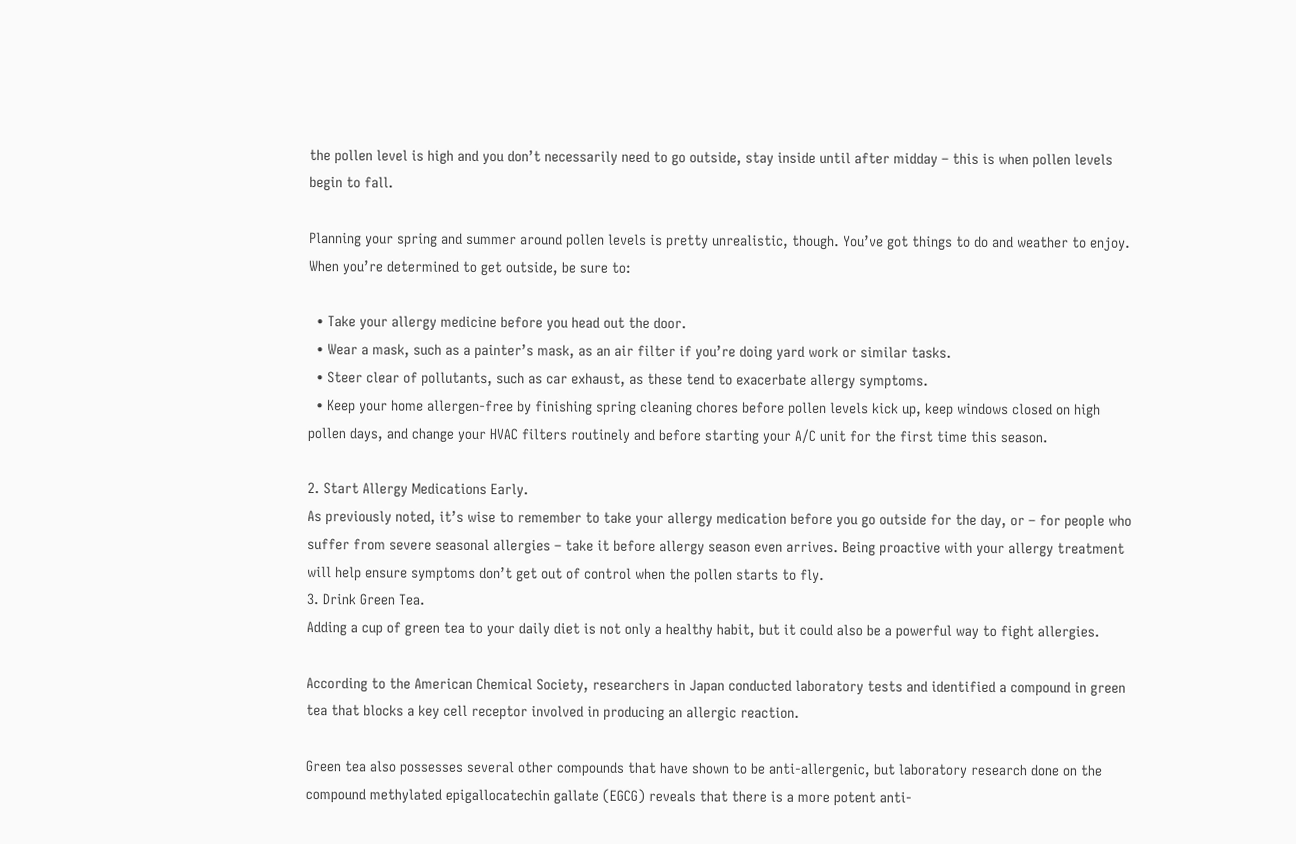the pollen level is high and you don’t necessarily need to go outside, stay inside until after midday – this is when pollen levels begin to fall.

Planning your spring and summer around pollen levels is pretty unrealistic, though. You’ve got things to do and weather to enjoy. When you’re determined to get outside, be sure to:

  • Take your allergy medicine before you head out the door.
  • Wear a mask, such as a painter’s mask, as an air filter if you’re doing yard work or similar tasks.
  • Steer clear of pollutants, such as car exhaust, as these tend to exacerbate allergy symptoms.
  • Keep your home allergen-free by finishing spring cleaning chores before pollen levels kick up, keep windows closed on high pollen days, and change your HVAC filters routinely and before starting your A/C unit for the first time this season.

2. Start Allergy Medications Early.
As previously noted, it’s wise to remember to take your allergy medication before you go outside for the day, or – for people who suffer from severe seasonal allergies – take it before allergy season even arrives. Being proactive with your allergy treatment will help ensure symptoms don’t get out of control when the pollen starts to fly.
3. Drink Green Tea.
Adding a cup of green tea to your daily diet is not only a healthy habit, but it could also be a powerful way to fight allergies.

According to the American Chemical Society, researchers in Japan conducted laboratory tests and identified a compound in green tea that blocks a key cell receptor involved in producing an allergic reaction.

Green tea also possesses several other compounds that have shown to be anti-allergenic, but laboratory research done on the compound methylated epigallocatechin gallate (EGCG) reveals that there is a more potent anti-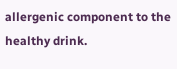allergenic component to the healthy drink.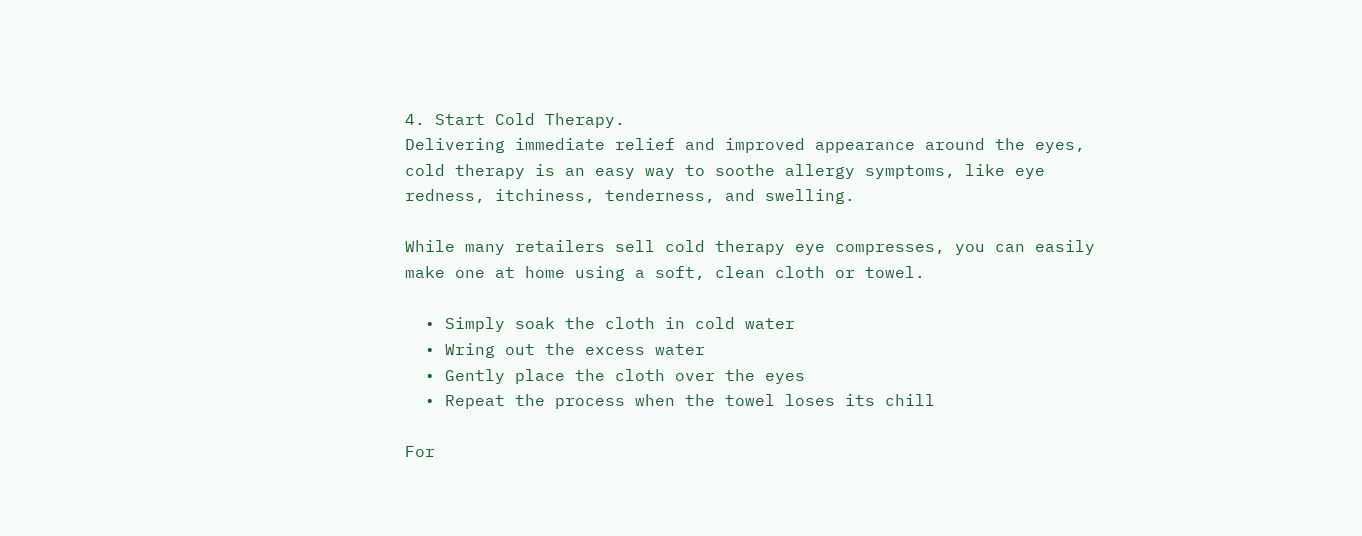4. Start Cold Therapy.
Delivering immediate relief and improved appearance around the eyes, cold therapy is an easy way to soothe allergy symptoms, like eye redness, itchiness, tenderness, and swelling.

While many retailers sell cold therapy eye compresses, you can easily make one at home using a soft, clean cloth or towel.

  • Simply soak the cloth in cold water
  • Wring out the excess water
  • Gently place the cloth over the eyes
  • Repeat the process when the towel loses its chill

For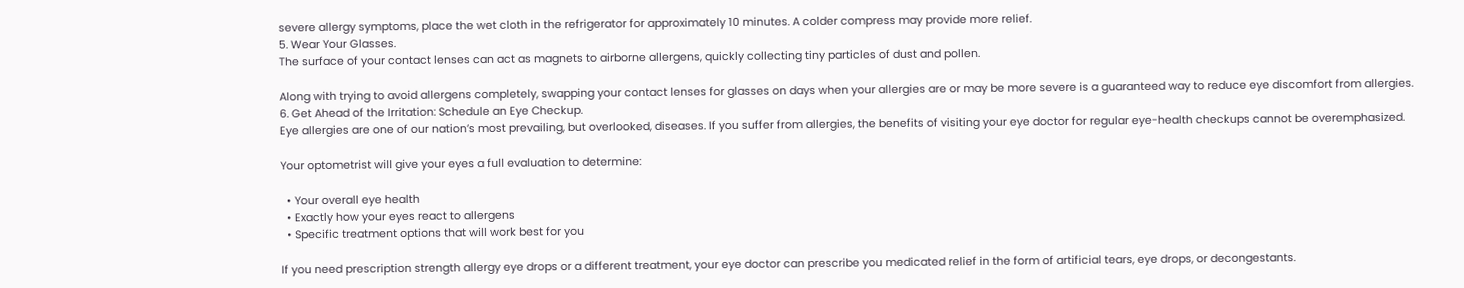severe allergy symptoms, place the wet cloth in the refrigerator for approximately 10 minutes. A colder compress may provide more relief.
5. Wear Your Glasses.
The surface of your contact lenses can act as magnets to airborne allergens, quickly collecting tiny particles of dust and pollen.

Along with trying to avoid allergens completely, swapping your contact lenses for glasses on days when your allergies are or may be more severe is a guaranteed way to reduce eye discomfort from allergies.
6. Get Ahead of the Irritation: Schedule an Eye Checkup.
Eye allergies are one of our nation’s most prevailing, but overlooked, diseases. If you suffer from allergies, the benefits of visiting your eye doctor for regular eye-health checkups cannot be overemphasized.

Your optometrist will give your eyes a full evaluation to determine:

  • Your overall eye health
  • Exactly how your eyes react to allergens
  • Specific treatment options that will work best for you

If you need prescription strength allergy eye drops or a different treatment, your eye doctor can prescribe you medicated relief in the form of artificial tears, eye drops, or decongestants.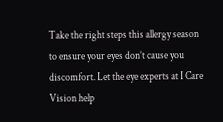Take the right steps this allergy season to ensure your eyes don’t cause you discomfort. Let the eye experts at I Care Vision help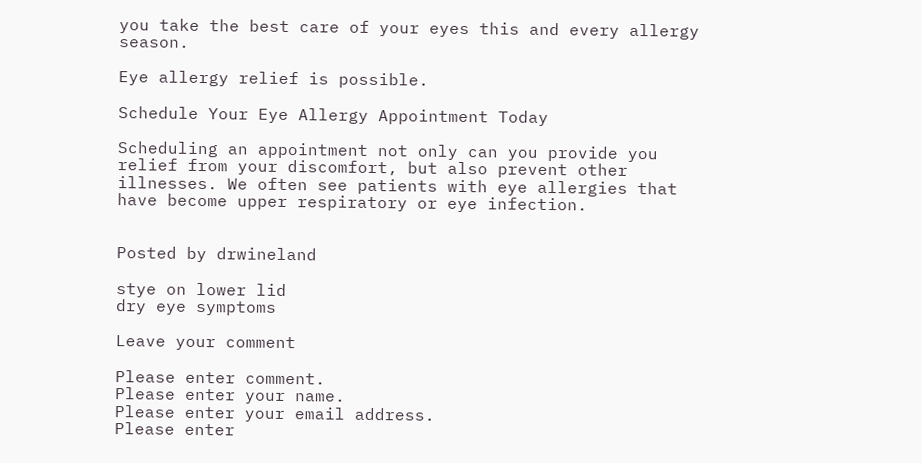you take the best care of your eyes this and every allergy season.

Eye allergy relief is possible.

Schedule Your Eye Allergy Appointment Today

Scheduling an appointment not only can you provide you relief from your discomfort, but also prevent other illnesses. We often see patients with eye allergies that have become upper respiratory or eye infection.


Posted by drwineland

stye on lower lid
dry eye symptoms

Leave your comment

Please enter comment.
Please enter your name.
Please enter your email address.
Please enter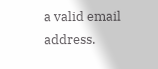a valid email address.